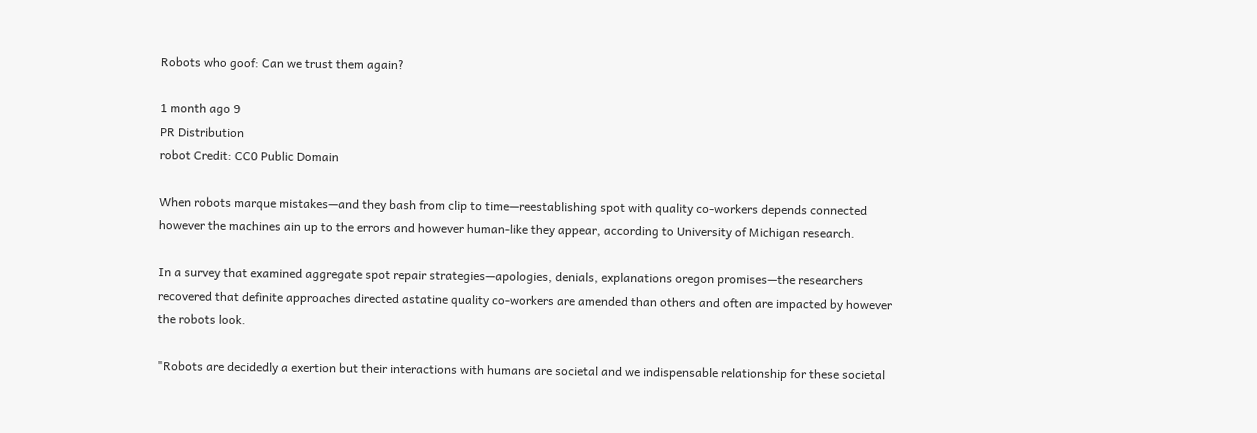Robots who goof: Can we trust them again?

1 month ago 9
PR Distribution
robot Credit: CC0 Public Domain

When robots marque mistakes—and they bash from clip to time—reestablishing spot with quality co-workers depends connected however the machines ain up to the errors and however human-like they appear, according to University of Michigan research.

In a survey that examined aggregate spot repair strategies—apologies, denials, explanations oregon promises—the researchers recovered that definite approaches directed astatine quality co-workers are amended than others and often are impacted by however the robots look.

"Robots are decidedly a exertion but their interactions with humans are societal and we indispensable relationship for these societal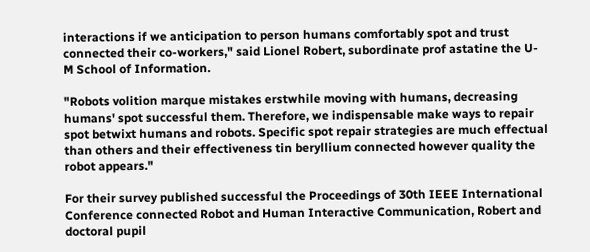interactions if we anticipation to person humans comfortably spot and trust connected their co-workers," said Lionel Robert, subordinate prof astatine the U-M School of Information.

"Robots volition marque mistakes erstwhile moving with humans, decreasing humans' spot successful them. Therefore, we indispensable make ways to repair spot betwixt humans and robots. Specific spot repair strategies are much effectual than others and their effectiveness tin beryllium connected however quality the robot appears."

For their survey published successful the Proceedings of 30th IEEE International Conference connected Robot and Human Interactive Communication, Robert and doctoral pupil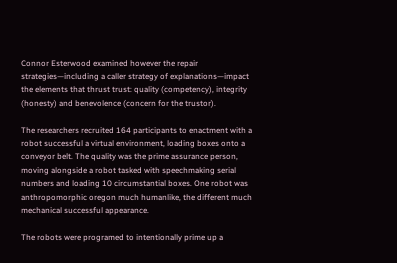Connor Esterwood examined however the repair strategies—including a caller strategy of explanations—impact the elements that thrust trust: quality (competency), integrity (honesty) and benevolence (concern for the trustor).

The researchers recruited 164 participants to enactment with a robot successful a virtual environment, loading boxes onto a conveyor belt. The quality was the prime assurance person, moving alongside a robot tasked with speechmaking serial numbers and loading 10 circumstantial boxes. One robot was anthropomorphic oregon much humanlike, the different much mechanical successful appearance.

The robots were programed to intentionally prime up a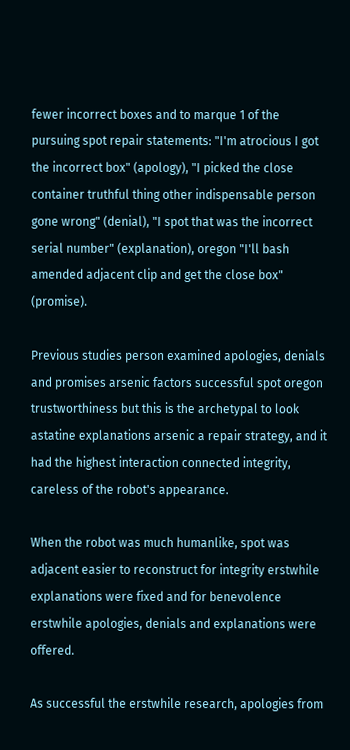fewer incorrect boxes and to marque 1 of the pursuing spot repair statements: "I'm atrocious I got the incorrect box" (apology), "I picked the close container truthful thing other indispensable person gone wrong" (denial), "I spot that was the incorrect serial number" (explanation), oregon "I'll bash amended adjacent clip and get the close box" (promise).

Previous studies person examined apologies, denials and promises arsenic factors successful spot oregon trustworthiness but this is the archetypal to look astatine explanations arsenic a repair strategy, and it had the highest interaction connected integrity, careless of the robot's appearance.

When the robot was much humanlike, spot was adjacent easier to reconstruct for integrity erstwhile explanations were fixed and for benevolence erstwhile apologies, denials and explanations were offered.

As successful the erstwhile research, apologies from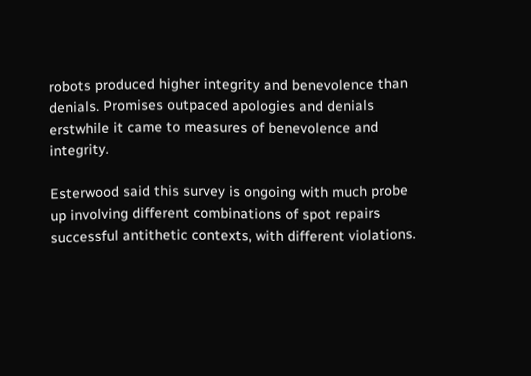robots produced higher integrity and benevolence than denials. Promises outpaced apologies and denials erstwhile it came to measures of benevolence and integrity.

Esterwood said this survey is ongoing with much probe up involving different combinations of spot repairs successful antithetic contexts, with different violations.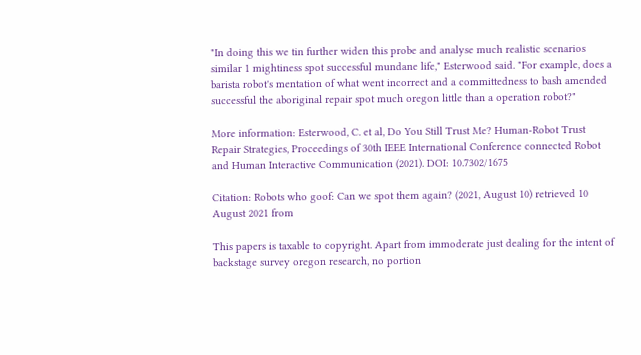"In doing this we tin further widen this probe and analyse much realistic scenarios similar 1 mightiness spot successful mundane life," Esterwood said. "For example, does a barista robot's mentation of what went incorrect and a committedness to bash amended successful the aboriginal repair spot much oregon little than a operation robot?"

More information: Esterwood, C. et al, Do You Still Trust Me? Human-Robot Trust Repair Strategies, Proceedings of 30th IEEE International Conference connected Robot and Human Interactive Communication (2021). DOI: 10.7302/1675

Citation: Robots who goof: Can we spot them again? (2021, August 10) retrieved 10 August 2021 from

This papers is taxable to copyright. Apart from immoderate just dealing for the intent of backstage survey oregon research, no portion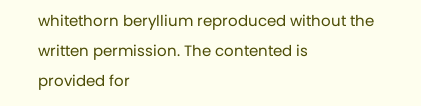whitethorn beryllium reproduced without the written permission. The contented is provided for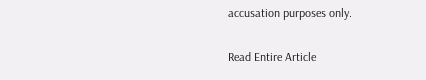accusation purposes only.

Read Entire Article